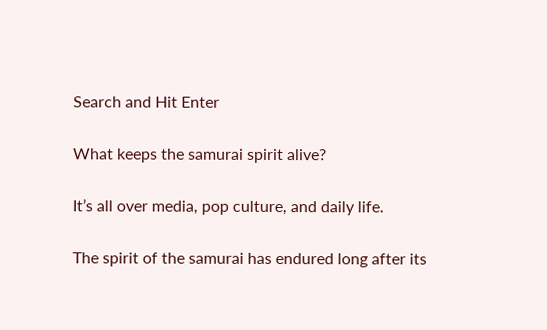Search and Hit Enter

What keeps the samurai spirit alive?

It’s all over media, pop culture, and daily life.

The spirit of the samurai has endured long after its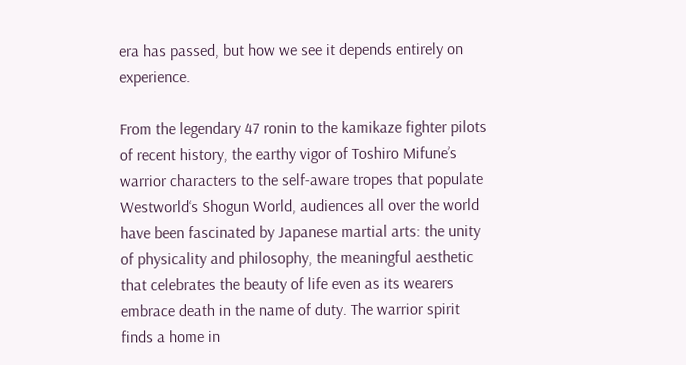era has passed, but how we see it depends entirely on experience.

From the legendary 47 ronin to the kamikaze fighter pilots of recent history, the earthy vigor of Toshiro Mifune’s warrior characters to the self-aware tropes that populate Westworld‘s Shogun World, audiences all over the world have been fascinated by Japanese martial arts: the unity of physicality and philosophy, the meaningful aesthetic that celebrates the beauty of life even as its wearers embrace death in the name of duty. The warrior spirit finds a home in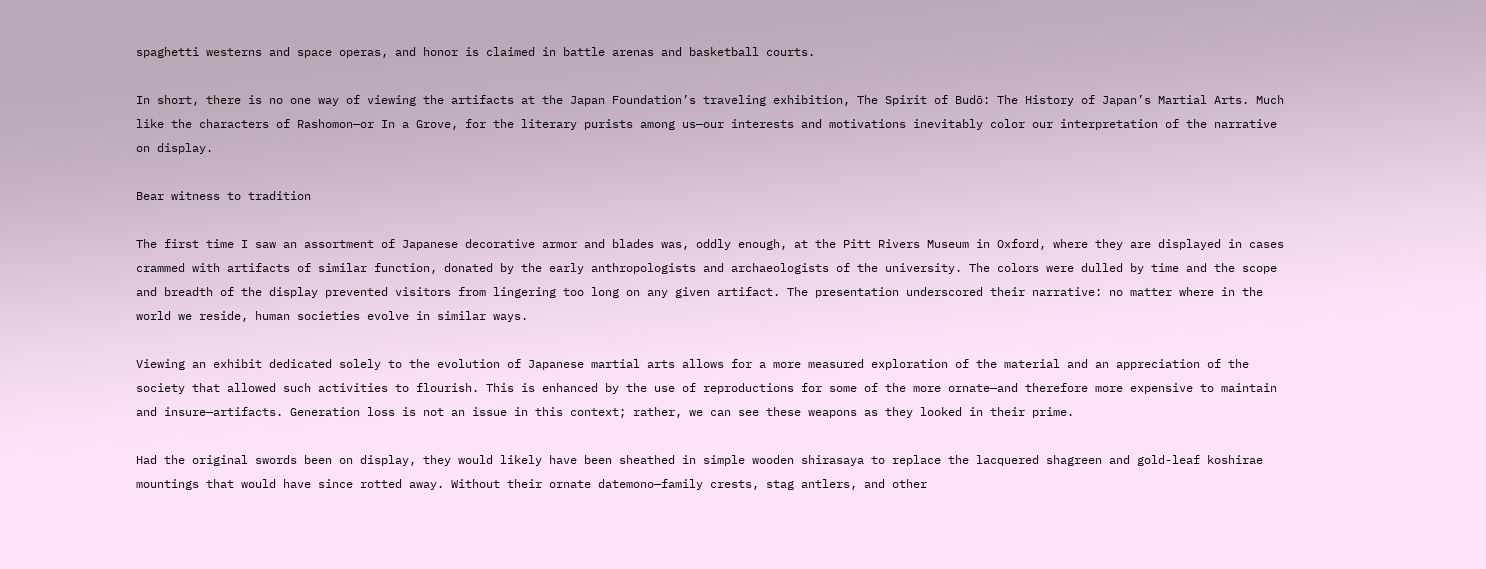spaghetti westerns and space operas, and honor is claimed in battle arenas and basketball courts.

In short, there is no one way of viewing the artifacts at the Japan Foundation’s traveling exhibition, The Spirit of Budō: The History of Japan’s Martial Arts. Much like the characters of Rashomon—or In a Grove, for the literary purists among us—our interests and motivations inevitably color our interpretation of the narrative on display.

Bear witness to tradition

The first time I saw an assortment of Japanese decorative armor and blades was, oddly enough, at the Pitt Rivers Museum in Oxford, where they are displayed in cases crammed with artifacts of similar function, donated by the early anthropologists and archaeologists of the university. The colors were dulled by time and the scope and breadth of the display prevented visitors from lingering too long on any given artifact. The presentation underscored their narrative: no matter where in the world we reside, human societies evolve in similar ways.

Viewing an exhibit dedicated solely to the evolution of Japanese martial arts allows for a more measured exploration of the material and an appreciation of the society that allowed such activities to flourish. This is enhanced by the use of reproductions for some of the more ornate—and therefore more expensive to maintain and insure—artifacts. Generation loss is not an issue in this context; rather, we can see these weapons as they looked in their prime.

Had the original swords been on display, they would likely have been sheathed in simple wooden shirasaya to replace the lacquered shagreen and gold-leaf koshirae mountings that would have since rotted away. Without their ornate datemono—family crests, stag antlers, and other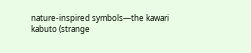nature-inspired symbols—the kawari kabuto (strange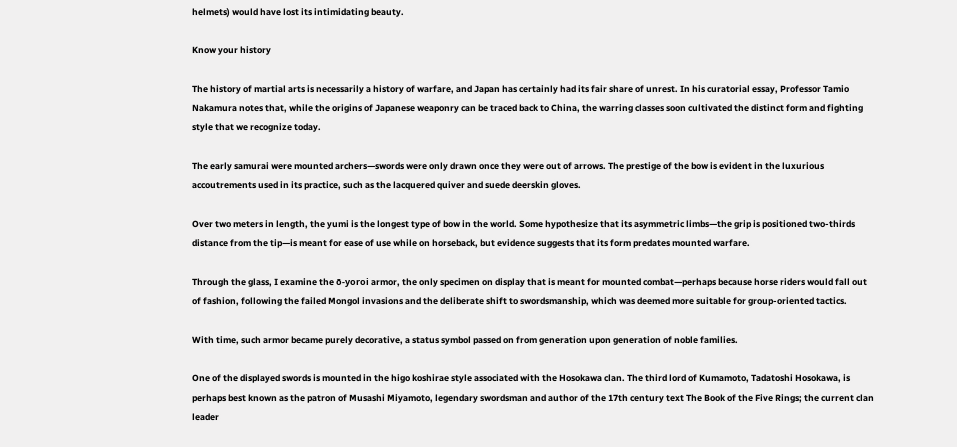helmets) would have lost its intimidating beauty.

Know your history

The history of martial arts is necessarily a history of warfare, and Japan has certainly had its fair share of unrest. In his curatorial essay, Professor Tamio Nakamura notes that, while the origins of Japanese weaponry can be traced back to China, the warring classes soon cultivated the distinct form and fighting style that we recognize today.

The early samurai were mounted archers—swords were only drawn once they were out of arrows. The prestige of the bow is evident in the luxurious accoutrements used in its practice, such as the lacquered quiver and suede deerskin gloves.

Over two meters in length, the yumi is the longest type of bow in the world. Some hypothesize that its asymmetric limbs—the grip is positioned two-thirds distance from the tip—is meant for ease of use while on horseback, but evidence suggests that its form predates mounted warfare.

Through the glass, I examine the ō-yoroi armor, the only specimen on display that is meant for mounted combat—perhaps because horse riders would fall out of fashion, following the failed Mongol invasions and the deliberate shift to swordsmanship, which was deemed more suitable for group-oriented tactics.

With time, such armor became purely decorative, a status symbol passed on from generation upon generation of noble families.

One of the displayed swords is mounted in the higo koshirae style associated with the Hosokawa clan. The third lord of Kumamoto, Tadatoshi Hosokawa, is perhaps best known as the patron of Musashi Miyamoto, legendary swordsman and author of the 17th century text The Book of the Five Rings; the current clan leader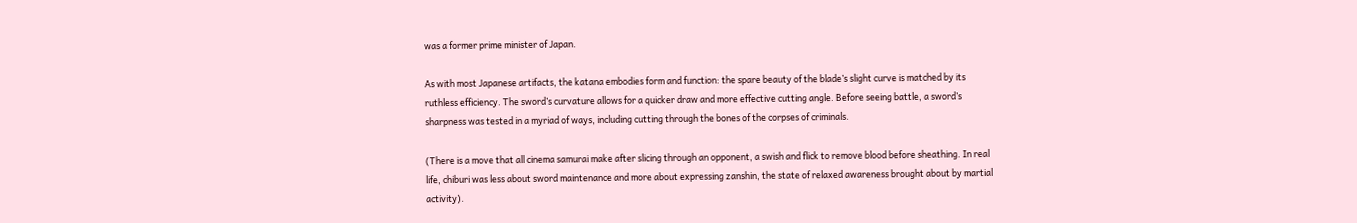was a former prime minister of Japan.

As with most Japanese artifacts, the katana embodies form and function: the spare beauty of the blade’s slight curve is matched by its ruthless efficiency. The sword’s curvature allows for a quicker draw and more effective cutting angle. Before seeing battle, a sword’s sharpness was tested in a myriad of ways, including cutting through the bones of the corpses of criminals.

(There is a move that all cinema samurai make after slicing through an opponent, a swish and flick to remove blood before sheathing. In real life, chiburi was less about sword maintenance and more about expressing zanshin, the state of relaxed awareness brought about by martial activity).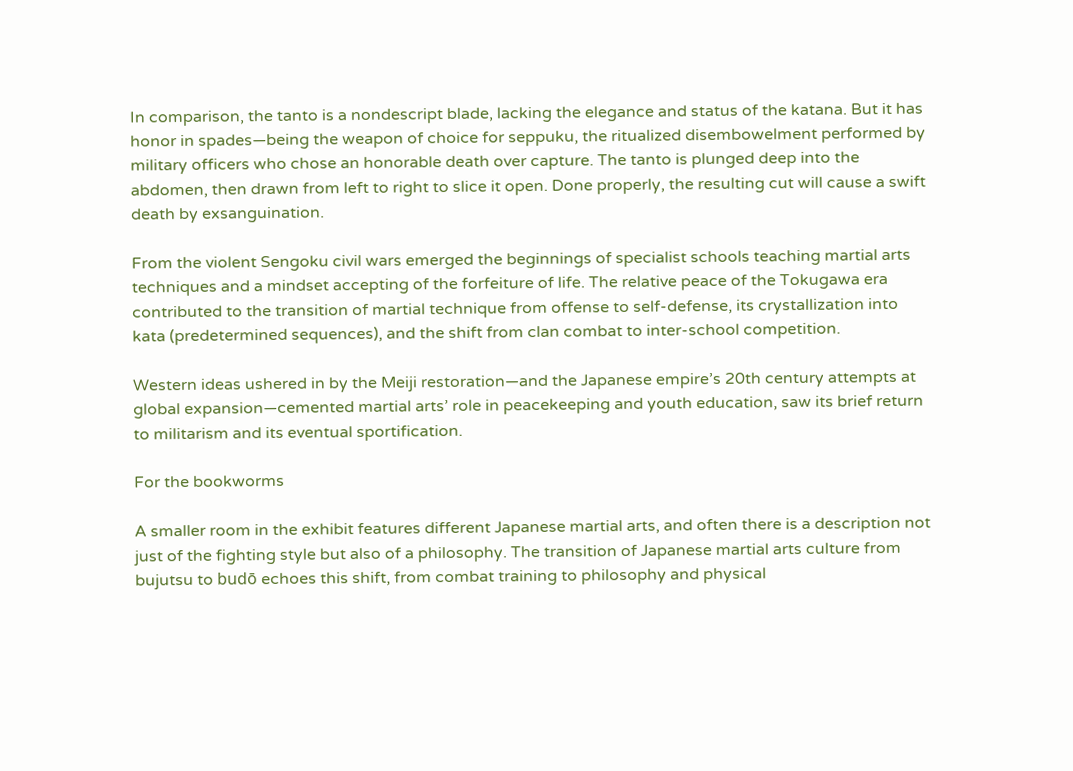In comparison, the tanto is a nondescript blade, lacking the elegance and status of the katana. But it has honor in spades—being the weapon of choice for seppuku, the ritualized disembowelment performed by military officers who chose an honorable death over capture. The tanto is plunged deep into the abdomen, then drawn from left to right to slice it open. Done properly, the resulting cut will cause a swift death by exsanguination.

From the violent Sengoku civil wars emerged the beginnings of specialist schools teaching martial arts techniques and a mindset accepting of the forfeiture of life. The relative peace of the Tokugawa era contributed to the transition of martial technique from offense to self-defense, its crystallization into kata (predetermined sequences), and the shift from clan combat to inter-school competition.

Western ideas ushered in by the Meiji restoration—and the Japanese empire’s 20th century attempts at global expansion—cemented martial arts’ role in peacekeeping and youth education, saw its brief return to militarism and its eventual sportification.

For the bookworms

A smaller room in the exhibit features different Japanese martial arts, and often there is a description not just of the fighting style but also of a philosophy. The transition of Japanese martial arts culture from bujutsu to budō echoes this shift, from combat training to philosophy and physical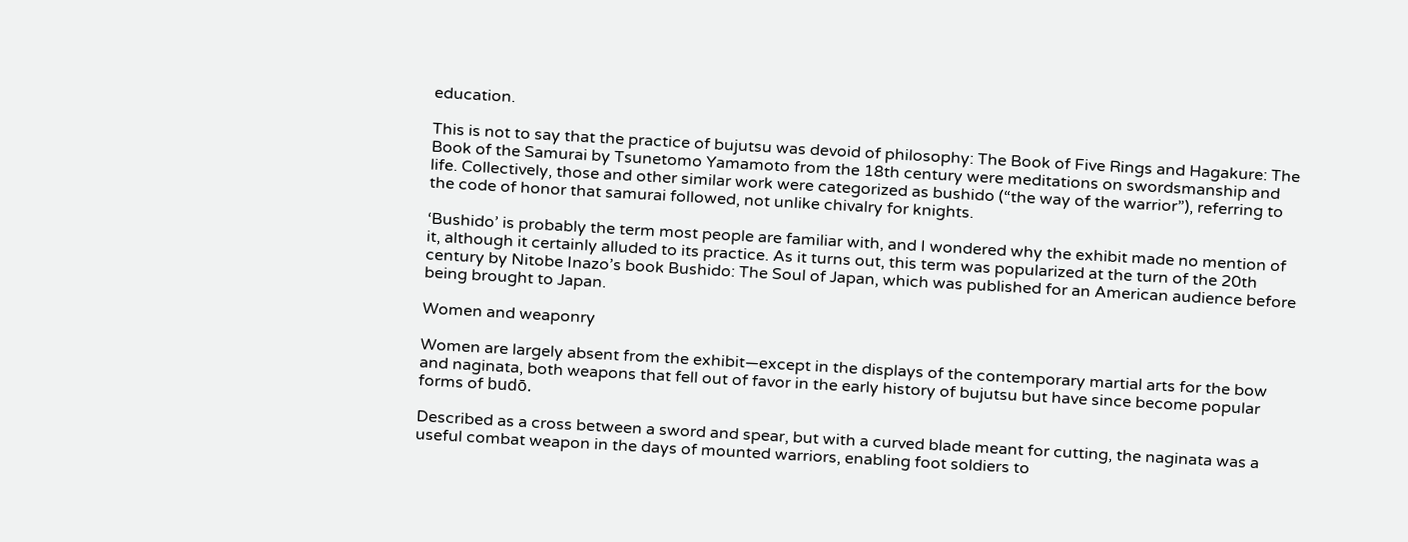education.

This is not to say that the practice of bujutsu was devoid of philosophy: The Book of Five Rings and Hagakure: The Book of the Samurai by Tsunetomo Yamamoto from the 18th century were meditations on swordsmanship and life. Collectively, those and other similar work were categorized as bushido (“the way of the warrior”), referring to the code of honor that samurai followed, not unlike chivalry for knights.

‘Bushido’ is probably the term most people are familiar with, and I wondered why the exhibit made no mention of it, although it certainly alluded to its practice. As it turns out, this term was popularized at the turn of the 20th century by Nitobe Inazo’s book Bushido: The Soul of Japan, which was published for an American audience before being brought to Japan.

Women and weaponry

Women are largely absent from the exhibit—except in the displays of the contemporary martial arts for the bow and naginata, both weapons that fell out of favor in the early history of bujutsu but have since become popular forms of budō.

Described as a cross between a sword and spear, but with a curved blade meant for cutting, the naginata was a useful combat weapon in the days of mounted warriors, enabling foot soldiers to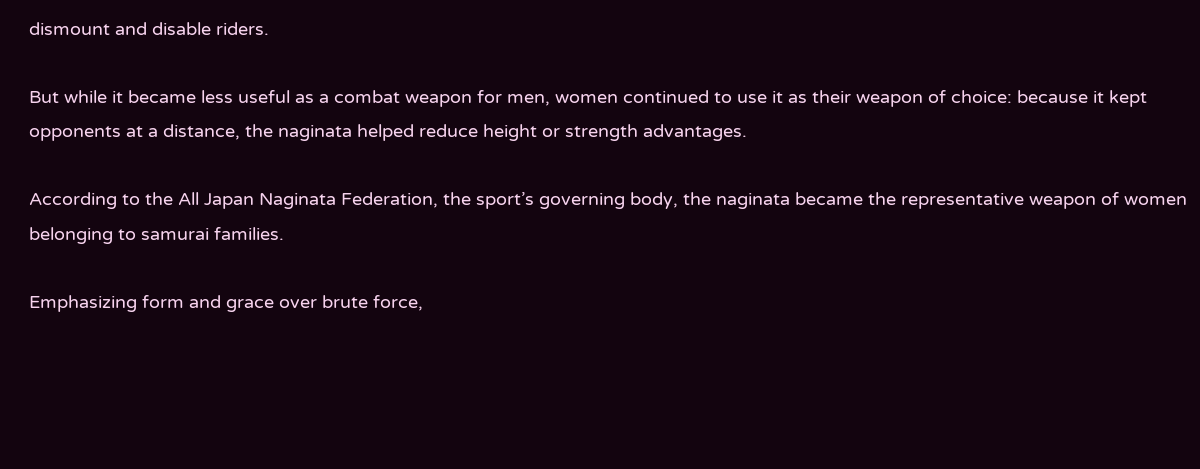dismount and disable riders.

But while it became less useful as a combat weapon for men, women continued to use it as their weapon of choice: because it kept opponents at a distance, the naginata helped reduce height or strength advantages.

According to the All Japan Naginata Federation, the sport’s governing body, the naginata became the representative weapon of women belonging to samurai families.

Emphasizing form and grace over brute force,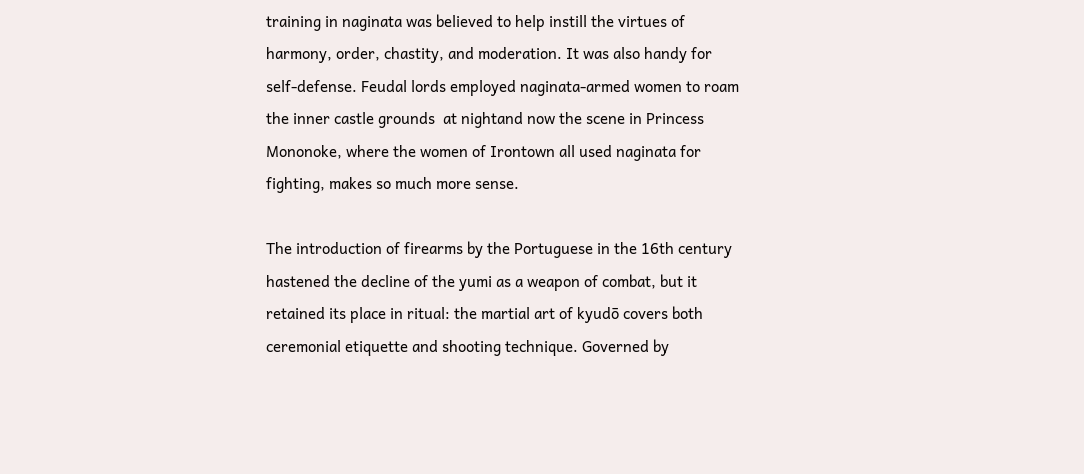training in naginata was believed to help instill the virtues of harmony, order, chastity, and moderation. It was also handy for self-defense. Feudal lords employed naginata-armed women to roam the inner castle grounds  at nightand now the scene in Princess Mononoke, where the women of Irontown all used naginata for fighting, makes so much more sense.

The introduction of firearms by the Portuguese in the 16th century hastened the decline of the yumi as a weapon of combat, but it retained its place in ritual: the martial art of kyudō covers both ceremonial etiquette and shooting technique. Governed by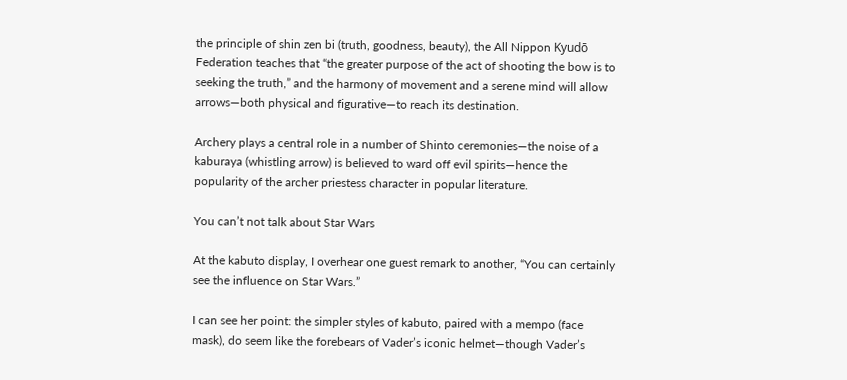the principle of shin zen bi (truth, goodness, beauty), the All Nippon Kyudō Federation teaches that “the greater purpose of the act of shooting the bow is to seeking the truth,” and the harmony of movement and a serene mind will allow arrows—both physical and figurative—to reach its destination.

Archery plays a central role in a number of Shinto ceremonies—the noise of a kaburaya (whistling arrow) is believed to ward off evil spirits—hence the popularity of the archer priestess character in popular literature.

You can’t not talk about Star Wars

At the kabuto display, I overhear one guest remark to another, “You can certainly see the influence on Star Wars.”

I can see her point: the simpler styles of kabuto, paired with a mempo (face mask), do seem like the forebears of Vader’s iconic helmet—though Vader’s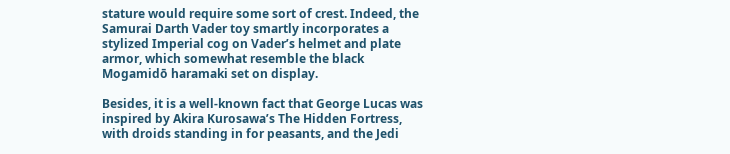stature would require some sort of crest. Indeed, the Samurai Darth Vader toy smartly incorporates a stylized Imperial cog on Vader’s helmet and plate armor, which somewhat resemble the black Mogamidō haramaki set on display.

Besides, it is a well-known fact that George Lucas was inspired by Akira Kurosawa’s The Hidden Fortress, with droids standing in for peasants, and the Jedi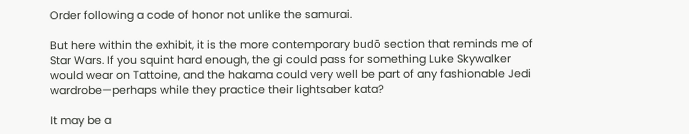Order following a code of honor not unlike the samurai.

But here within the exhibit, it is the more contemporary budō section that reminds me of Star Wars. If you squint hard enough, the gi could pass for something Luke Skywalker would wear on Tattoine, and the hakama could very well be part of any fashionable Jedi wardrobe—perhaps while they practice their lightsaber kata?

It may be a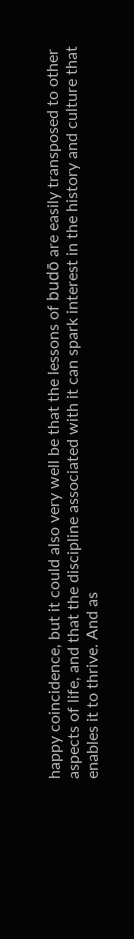happy coincidence, but it could also very well be that the lessons of budō are easily transposed to other aspects of life, and that the discipline associated with it can spark interest in the history and culture that enables it to thrive. And as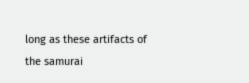long as these artifacts of the samurai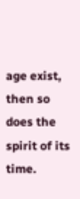age exist, then so does the spirit of its time.